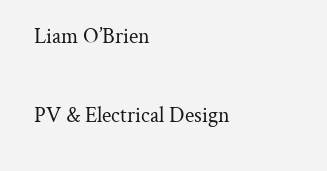Liam O’Brien

PV & Electrical Design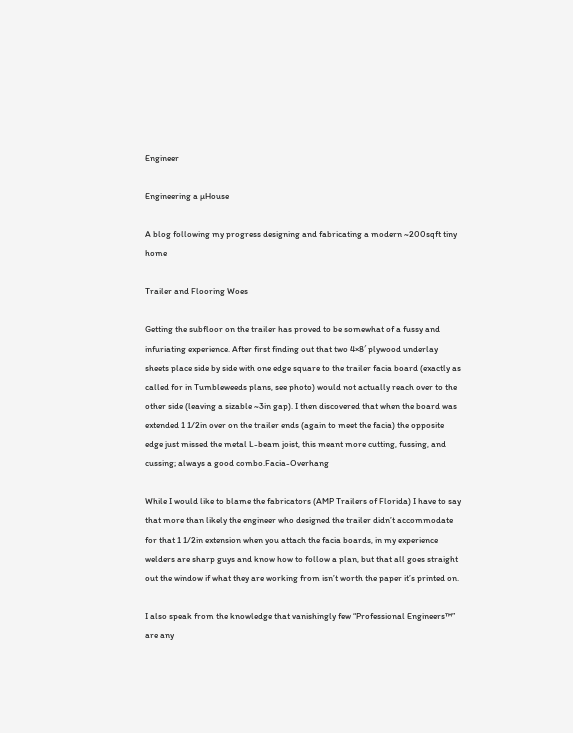Engineer

Engineering a µHouse

A blog following my progress designing and fabricating a modern ~200sqft tiny home

Trailer and Flooring Woes

Getting the subfloor on the trailer has proved to be somewhat of a fussy and infuriating experience. After first finding out that two 4×8′ plywood underlay sheets place side by side with one edge square to the trailer facia board (exactly as called for in Tumbleweeds plans, see photo) would not actually reach over to the other side (leaving a sizable ~3in gap). I then discovered that when the board was extended 1 1/2in over on the trailer ends (again to meet the facia) the opposite edge just missed the metal L-beam joist, this meant more cutting, fussing, and cussing; always a good combo.Facia-Overhang

While I would like to blame the fabricators (AMP Trailers of Florida) I have to say that more than likely the engineer who designed the trailer didn’t accommodate for that 1 1/2in extension when you attach the facia boards, in my experience welders are sharp guys and know how to follow a plan, but that all goes straight out the window if what they are working from isn’t worth the paper it’s printed on.

I also speak from the knowledge that vanishingly few “Professional Engineers™” are any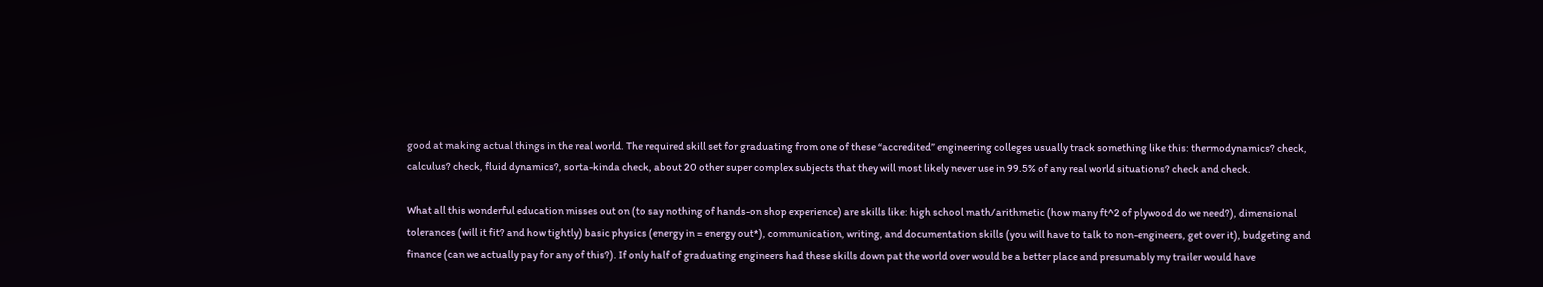good at making actual things in the real world. The required skill set for graduating from one of these “accredited” engineering colleges usually track something like this: thermodynamics? check, calculus? check, fluid dynamics?, sorta-kinda check, about 20 other super complex subjects that they will most likely never use in 99.5% of any real world situations? check and check.

What all this wonderful education misses out on (to say nothing of hands-on shop experience) are skills like: high school math/arithmetic (how many ft^2 of plywood do we need?), dimensional tolerances (will it fit? and how tightly) basic physics (energy in = energy out*), communication, writing, and documentation skills (you will have to talk to non-engineers, get over it), budgeting and finance (can we actually pay for any of this?). If only half of graduating engineers had these skills down pat the world over would be a better place and presumably my trailer would have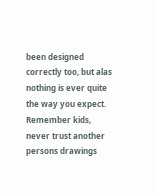been designed correctly too, but alas nothing is ever quite the way you expect. Remember kids, never trust another persons drawings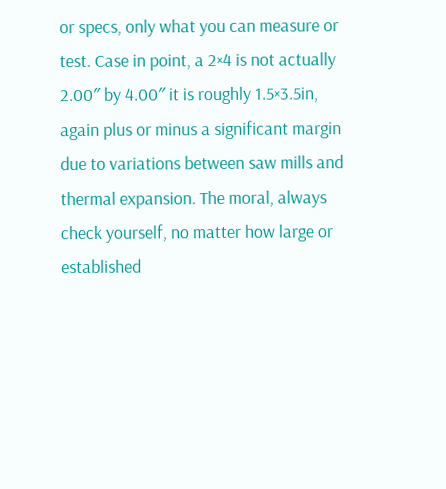or specs, only what you can measure or test. Case in point, a 2×4 is not actually 2.00″ by 4.00″ it is roughly 1.5×3.5in, again plus or minus a significant margin due to variations between saw mills and thermal expansion. The moral, always check yourself, no matter how large or established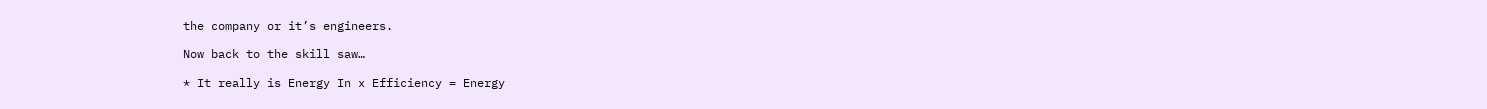the company or it’s engineers.

Now back to the skill saw…

* It really is Energy In x Efficiency = Energy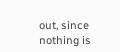out, since nothing is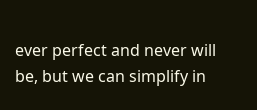ever perfect and never will be, but we can simplify in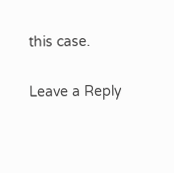this case.

Leave a Reply